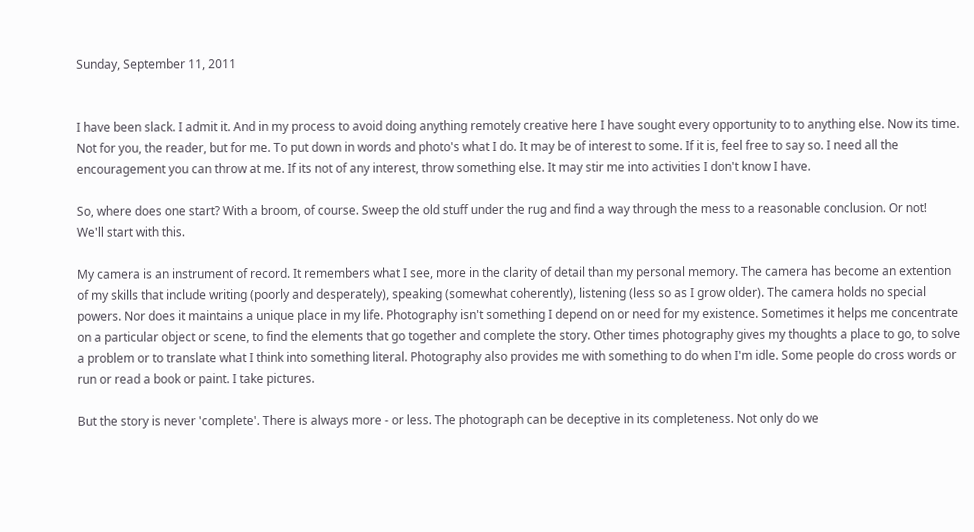Sunday, September 11, 2011


I have been slack. I admit it. And in my process to avoid doing anything remotely creative here I have sought every opportunity to to anything else. Now its time. Not for you, the reader, but for me. To put down in words and photo's what I do. It may be of interest to some. If it is, feel free to say so. I need all the encouragement you can throw at me. If its not of any interest, throw something else. It may stir me into activities I don't know I have.

So, where does one start? With a broom, of course. Sweep the old stuff under the rug and find a way through the mess to a reasonable conclusion. Or not!
We'll start with this.

My camera is an instrument of record. It remembers what I see, more in the clarity of detail than my personal memory. The camera has become an extention of my skills that include writing (poorly and desperately), speaking (somewhat coherently), listening (less so as I grow older). The camera holds no special powers. Nor does it maintains a unique place in my life. Photography isn't something I depend on or need for my existence. Sometimes it helps me concentrate on a particular object or scene, to find the elements that go together and complete the story. Other times photography gives my thoughts a place to go, to solve a problem or to translate what I think into something literal. Photography also provides me with something to do when I'm idle. Some people do cross words or run or read a book or paint. I take pictures.

But the story is never 'complete'. There is always more - or less. The photograph can be deceptive in its completeness. Not only do we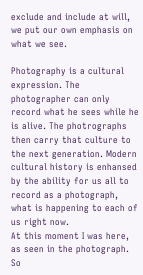exclude and include at will, we put our own emphasis on what we see.

Photography is a cultural expression. The photographer can only record what he sees while he is alive. The photrographs then carry that culture to the next generation. Modern cultural history is enhansed by the ability for us all to record as a photograph, what is happening to each of us right now.
At this moment I was here, as seen in the photograph. So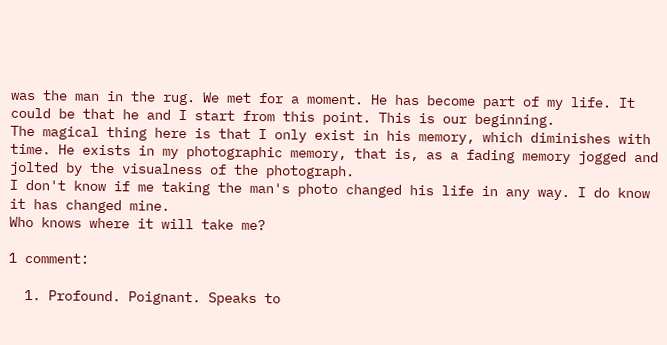was the man in the rug. We met for a moment. He has become part of my life. It could be that he and I start from this point. This is our beginning.
The magical thing here is that I only exist in his memory, which diminishes with time. He exists in my photographic memory, that is, as a fading memory jogged and jolted by the visualness of the photograph.
I don't know if me taking the man's photo changed his life in any way. I do know it has changed mine.
Who knows where it will take me?

1 comment:

  1. Profound. Poignant. Speaks to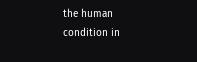the human condition in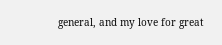general, and my love for great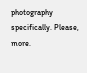photography specifically. Please, more.